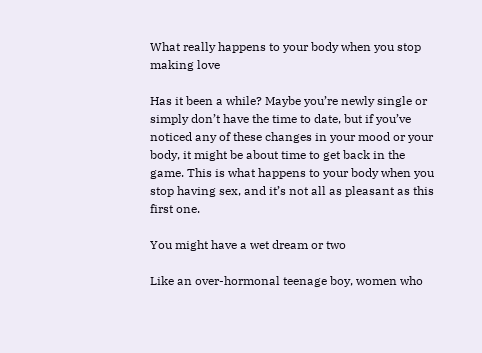What really happens to your body when you stop making love

Has it been a while? Maybe you’re newly single or simply don’t have the time to date, but if you’ve noticed any of these changes in your mood or your body, it might be about time to get back in the game. This is what happens to your body when you stop having sex, and it’s not all as pleasant as this first one.

You might have a wet dream or two

Like an over-hormonal teenage boy, women who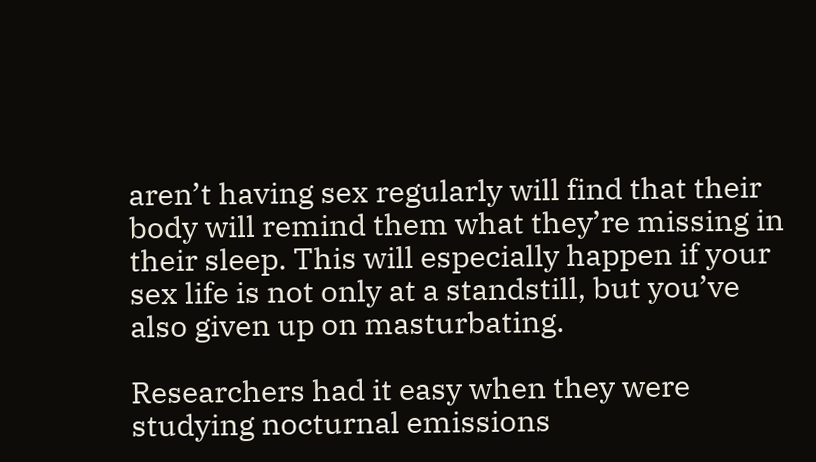aren’t having sex regularly will find that their body will remind them what they’re missing in their sleep. This will especially happen if your sex life is not only at a standstill, but you’ve also given up on masturbating.

Researchers had it easy when they were studying nocturnal emissions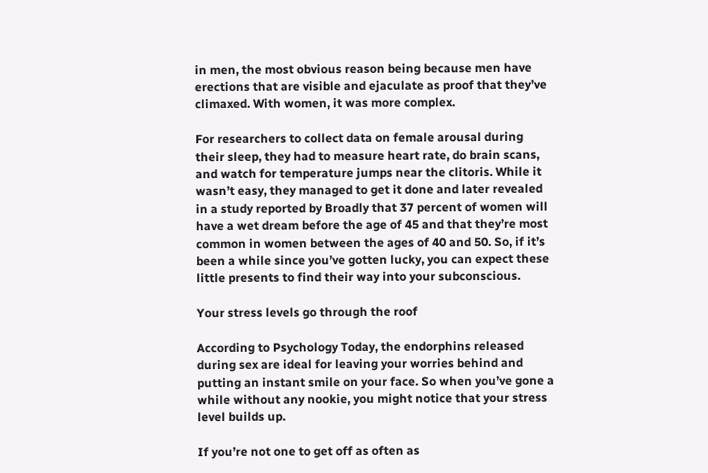in men, the most obvious reason being because men have erections that are visible and ejaculate as proof that they’ve climaxed. With women, it was more complex.

For researchers to collect data on female arousal during their sleep, they had to measure heart rate, do brain scans, and watch for temperature jumps near the clitoris. While it wasn’t easy, they managed to get it done and later revealed in a study reported by Broadly that 37 percent of women will have a wet dream before the age of 45 and that they’re most common in women between the ages of 40 and 50. So, if it’s been a while since you’ve gotten lucky, you can expect these little presents to find their way into your subconscious.

Your stress levels go through the roof

According to Psychology Today, the endorphins released during sex are ideal for leaving your worries behind and putting an instant smile on your face. So when you’ve gone a while without any nookie, you might notice that your stress level builds up.

If you’re not one to get off as often as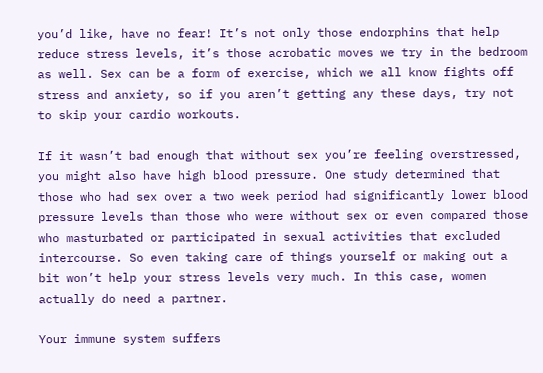you’d like, have no fear! It’s not only those endorphins that help reduce stress levels, it’s those acrobatic moves we try in the bedroom as well. Sex can be a form of exercise, which we all know fights off stress and anxiety, so if you aren’t getting any these days, try not to skip your cardio workouts.

If it wasn’t bad enough that without sex you’re feeling overstressed, you might also have high blood pressure. One study determined that those who had sex over a two week period had significantly lower blood pressure levels than those who were without sex or even compared those who masturbated or participated in sexual activities that excluded intercourse. So even taking care of things yourself or making out a bit won’t help your stress levels very much. In this case, women actually do need a partner.

Your immune system suffers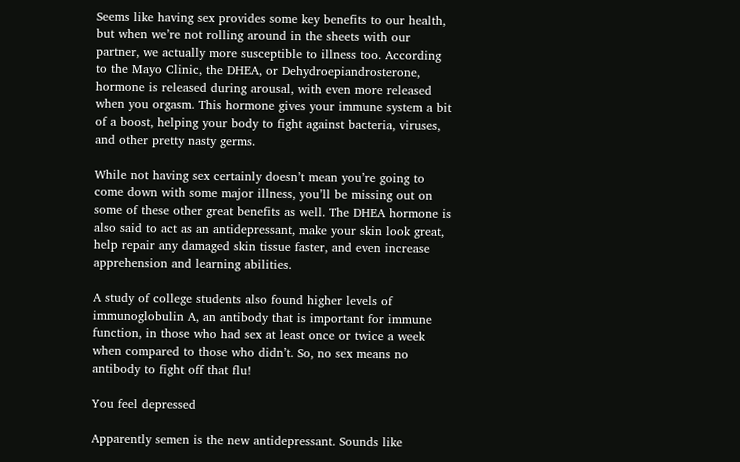Seems like having sex provides some key benefits to our health, but when we’re not rolling around in the sheets with our partner, we actually more susceptible to illness too. According to the Mayo Clinic, the DHEA, or Dehydroepiandrosterone, hormone is released during arousal, with even more released when you orgasm. This hormone gives your immune system a bit of a boost, helping your body to fight against bacteria, viruses, and other pretty nasty germs.

While not having sex certainly doesn’t mean you’re going to come down with some major illness, you’ll be missing out on some of these other great benefits as well. The DHEA hormone is also said to act as an antidepressant, make your skin look great, help repair any damaged skin tissue faster, and even increase apprehension and learning abilities.

A study of college students also found higher levels of immunoglobulin A, an antibody that is important for immune function, in those who had sex at least once or twice a week when compared to those who didn’t. So, no sex means no antibody to fight off that flu!

You feel depressed

Apparently semen is the new antidepressant. Sounds like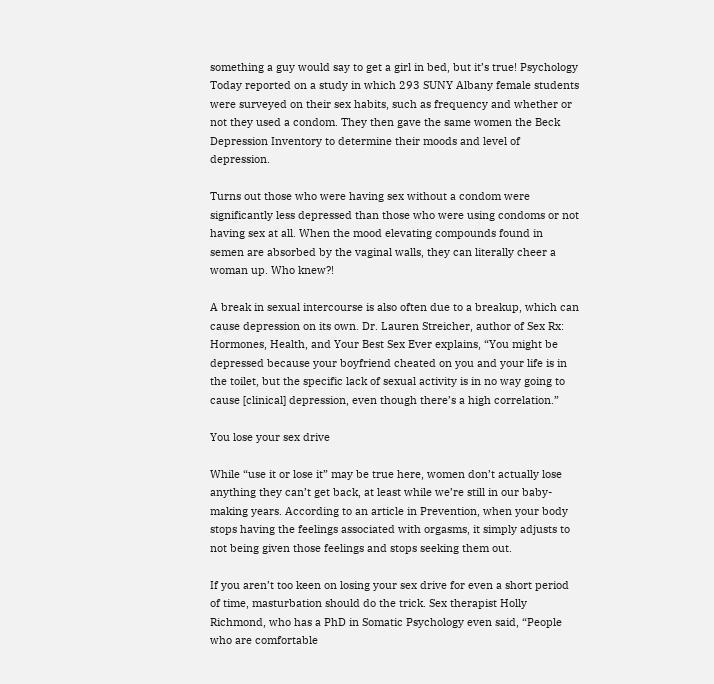something a guy would say to get a girl in bed, but it’s true! Psychology Today reported on a study in which 293 SUNY Albany female students were surveyed on their sex habits, such as frequency and whether or not they used a condom. They then gave the same women the Beck Depression Inventory to determine their moods and level of depression.

Turns out those who were having sex without a condom were significantly less depressed than those who were using condoms or not having sex at all. When the mood elevating compounds found in semen are absorbed by the vaginal walls, they can literally cheer a woman up. Who knew?!

A break in sexual intercourse is also often due to a breakup, which can cause depression on its own. Dr. Lauren Streicher, author of Sex Rx: Hormones, Health, and Your Best Sex Ever explains, “You might be depressed because your boyfriend cheated on you and your life is in the toilet, but the specific lack of sexual activity is in no way going to cause [clinical] depression, even though there’s a high correlation.”

You lose your sex drive

While “use it or lose it” may be true here, women don’t actually lose anything they can’t get back, at least while we’re still in our baby-making years. According to an article in Prevention, when your body stops having the feelings associated with orgasms, it simply adjusts to not being given those feelings and stops seeking them out.

If you aren’t too keen on losing your sex drive for even a short period of time, masturbation should do the trick. Sex therapist Holly Richmond, who has a PhD in Somatic Psychology even said, “People who are comfortable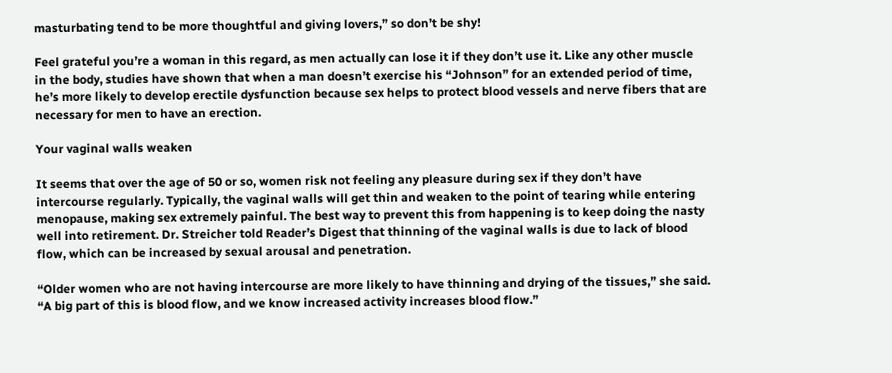masturbating tend to be more thoughtful and giving lovers,” so don’t be shy!

Feel grateful you’re a woman in this regard, as men actually can lose it if they don’t use it. Like any other muscle in the body, studies have shown that when a man doesn’t exercise his “Johnson” for an extended period of time, he’s more likely to develop erectile dysfunction because sex helps to protect blood vessels and nerve fibers that are necessary for men to have an erection.

Your vaginal walls weaken

It seems that over the age of 50 or so, women risk not feeling any pleasure during sex if they don’t have intercourse regularly. Typically, the vaginal walls will get thin and weaken to the point of tearing while entering menopause, making sex extremely painful. The best way to prevent this from happening is to keep doing the nasty well into retirement. Dr. Streicher told Reader’s Digest that thinning of the vaginal walls is due to lack of blood flow, which can be increased by sexual arousal and penetration.

“Older women who are not having intercourse are more likely to have thinning and drying of the tissues,” she said. “A big part of this is blood flow, and we know increased activity increases blood flow.”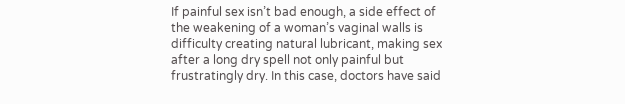If painful sex isn’t bad enough, a side effect of the weakening of a woman’s vaginal walls is difficulty creating natural lubricant, making sex after a long dry spell not only painful but frustratingly dry. In this case, doctors have said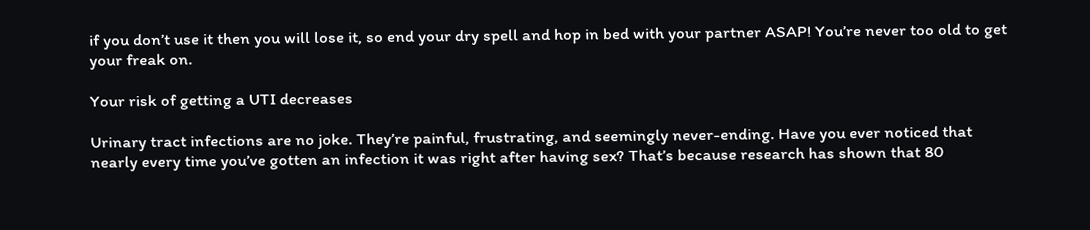if you don’t use it then you will lose it, so end your dry spell and hop in bed with your partner ASAP! You’re never too old to get your freak on.

Your risk of getting a UTI decreases

Urinary tract infections are no joke. They’re painful, frustrating, and seemingly never-ending. Have you ever noticed that nearly every time you’ve gotten an infection it was right after having sex? That’s because research has shown that 80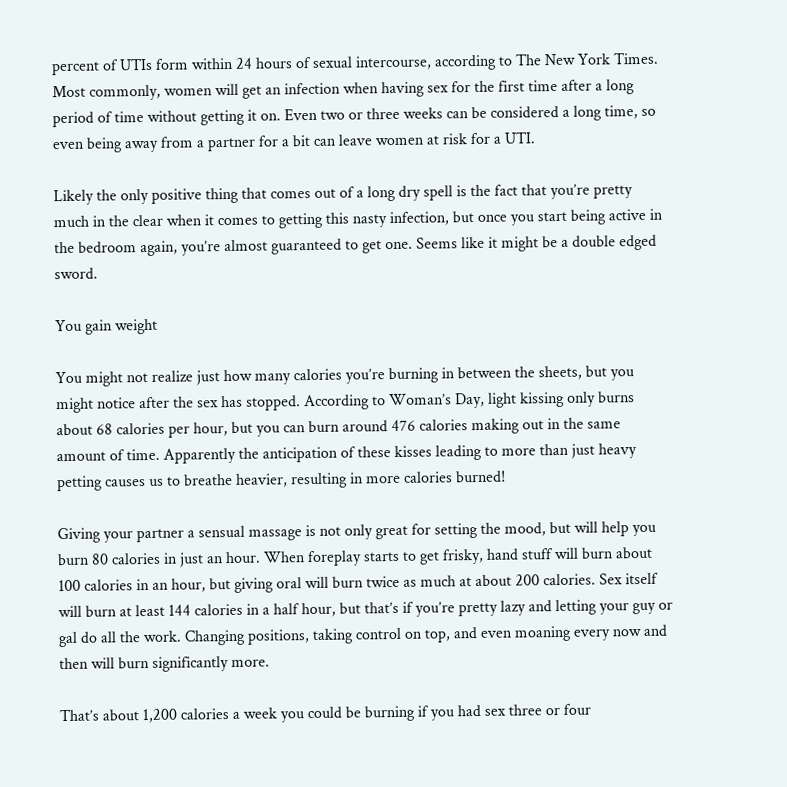percent of UTIs form within 24 hours of sexual intercourse, according to The New York Times. Most commonly, women will get an infection when having sex for the first time after a long period of time without getting it on. Even two or three weeks can be considered a long time, so even being away from a partner for a bit can leave women at risk for a UTI.

Likely the only positive thing that comes out of a long dry spell is the fact that you’re pretty much in the clear when it comes to getting this nasty infection, but once you start being active in the bedroom again, you’re almost guaranteed to get one. Seems like it might be a double edged sword.

You gain weight

You might not realize just how many calories you’re burning in between the sheets, but you might notice after the sex has stopped. According to Woman’s Day, light kissing only burns about 68 calories per hour, but you can burn around 476 calories making out in the same amount of time. Apparently the anticipation of these kisses leading to more than just heavy petting causes us to breathe heavier, resulting in more calories burned!

Giving your partner a sensual massage is not only great for setting the mood, but will help you burn 80 calories in just an hour. When foreplay starts to get frisky, hand stuff will burn about 100 calories in an hour, but giving oral will burn twice as much at about 200 calories. Sex itself will burn at least 144 calories in a half hour, but that’s if you’re pretty lazy and letting your guy or gal do all the work. Changing positions, taking control on top, and even moaning every now and then will burn significantly more.

That’s about 1,200 calories a week you could be burning if you had sex three or four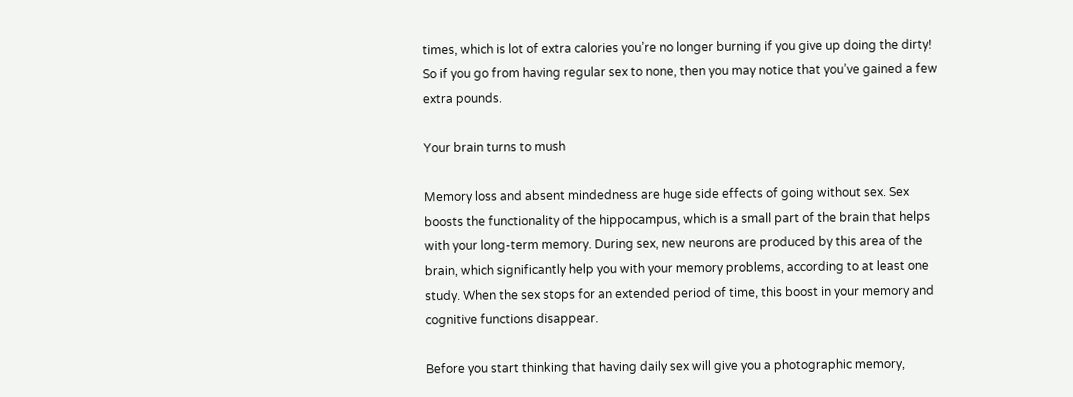times, which is lot of extra calories you’re no longer burning if you give up doing the dirty! So if you go from having regular sex to none, then you may notice that you’ve gained a few extra pounds.

Your brain turns to mush

Memory loss and absent mindedness are huge side effects of going without sex. Sex boosts the functionality of the hippocampus, which is a small part of the brain that helps with your long-term memory. During sex, new neurons are produced by this area of the brain, which significantly help you with your memory problems, according to at least one study. When the sex stops for an extended period of time, this boost in your memory and cognitive functions disappear.

Before you start thinking that having daily sex will give you a photographic memory,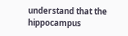understand that the hippocampus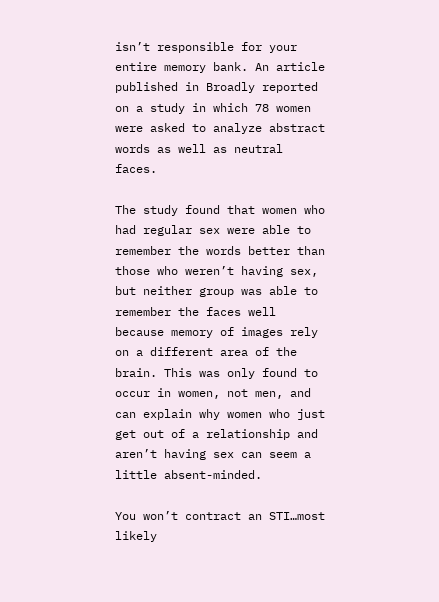isn’t responsible for your entire memory bank. An article published in Broadly reported on a study in which 78 women were asked to analyze abstract words as well as neutral faces.

The study found that women who had regular sex were able to remember the words better than those who weren’t having sex, but neither group was able to remember the faces well because memory of images rely on a different area of the brain. This was only found to occur in women, not men, and can explain why women who just get out of a relationship and aren’t having sex can seem a little absent-minded.

You won’t contract an STI…most likely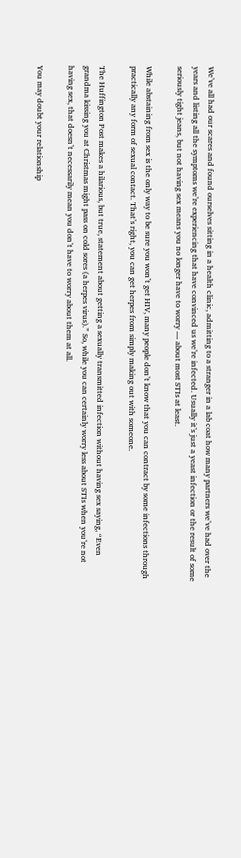We’ve all had our scares and found ourselves sitting in a health clinic, admitting to a stranger in a lab coat how many partners we’ve had over the years and listing all the symptoms we’re experiencing that have convinced us we’re infected. Usually it’s just a yeast infection or the result of some seriously tight jeans, but not having sex means you no longer have to worry — about most STIs at least.

While abstaining from sex is the only way to be sure you won’t get HIV, many people don’t know that you can contract by some infections through practically any form of sexual contact. That’s right, you can get herpes from simply making out with someone.

The Huffington Post makes a hilarious, but true, statement about getting a sexually transmitted infection without having sex saying, “Even grandma kissing you at Christmas might pass on cold sores (a herpes virus).” So, while you can certainly worry less about STIs when you’re not having sex, that doesn’t necessarily mean you don’t have to worry about them at all.

You may doubt your relationship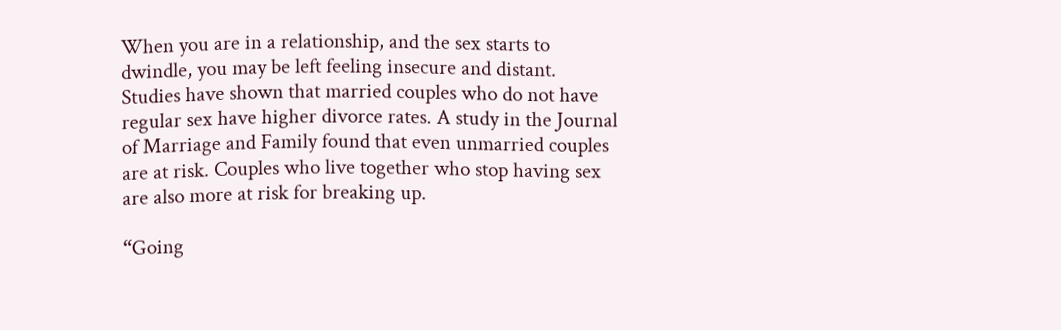When you are in a relationship, and the sex starts to dwindle, you may be left feeling insecure and distant. Studies have shown that married couples who do not have regular sex have higher divorce rates. A study in the Journal of Marriage and Family found that even unmarried couples are at risk. Couples who live together who stop having sex are also more at risk for breaking up.

“Going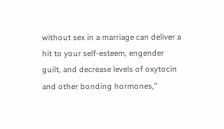without sex in a marriage can deliver a hit to your self-esteem, engender guilt, and decrease levels of oxytocin and other bonding hormones,”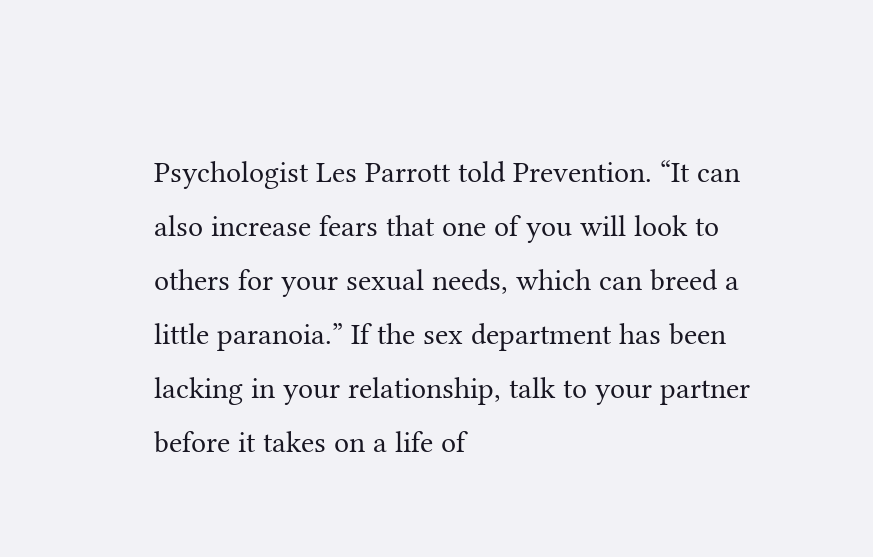Psychologist Les Parrott told Prevention. “It can also increase fears that one of you will look to others for your sexual needs, which can breed a little paranoia.” If the sex department has been lacking in your relationship, talk to your partner before it takes on a life of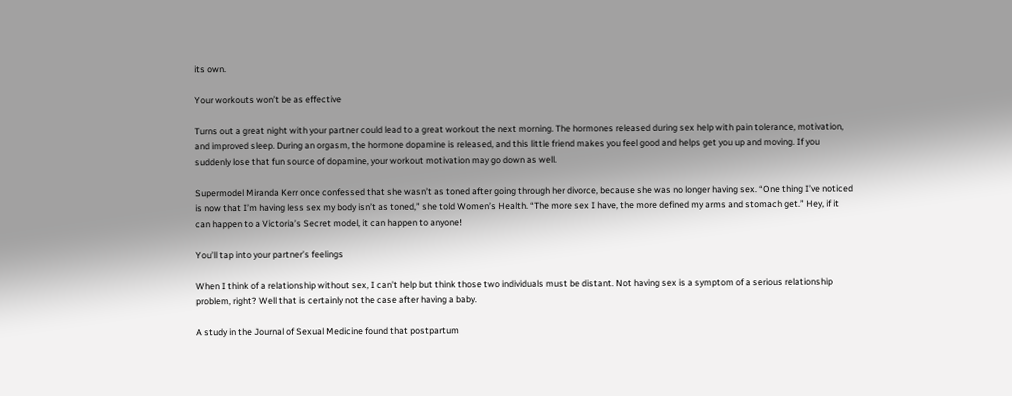its own.

Your workouts won’t be as effective

Turns out a great night with your partner could lead to a great workout the next morning. The hormones released during sex help with pain tolerance, motivation, and improved sleep. During an orgasm, the hormone dopamine is released, and this little friend makes you feel good and helps get you up and moving. If you suddenly lose that fun source of dopamine, your workout motivation may go down as well.

Supermodel Miranda Kerr once confessed that she wasn’t as toned after going through her divorce, because she was no longer having sex. “One thing I’ve noticed is now that I’m having less sex my body isn’t as toned,” she told Women’s Health. “The more sex I have, the more defined my arms and stomach get.” Hey, if it can happen to a Victoria’s Secret model, it can happen to anyone!

You’ll tap into your partner’s feelings

When I think of a relationship without sex, I can’t help but think those two individuals must be distant. Not having sex is a symptom of a serious relationship problem, right? Well that is certainly not the case after having a baby.

A study in the Journal of Sexual Medicine found that postpartum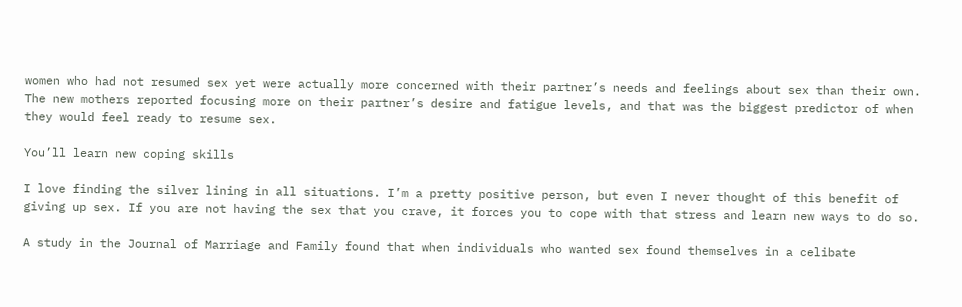women who had not resumed sex yet were actually more concerned with their partner’s needs and feelings about sex than their own. The new mothers reported focusing more on their partner’s desire and fatigue levels, and that was the biggest predictor of when they would feel ready to resume sex.

You’ll learn new coping skills

I love finding the silver lining in all situations. I’m a pretty positive person, but even I never thought of this benefit of giving up sex. If you are not having the sex that you crave, it forces you to cope with that stress and learn new ways to do so.

A study in the Journal of Marriage and Family found that when individuals who wanted sex found themselves in a celibate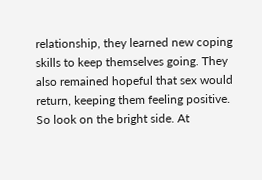relationship, they learned new coping skills to keep themselves going. They also remained hopeful that sex would return, keeping them feeling positive. So look on the bright side. At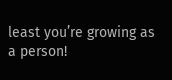least you’re growing as a person!